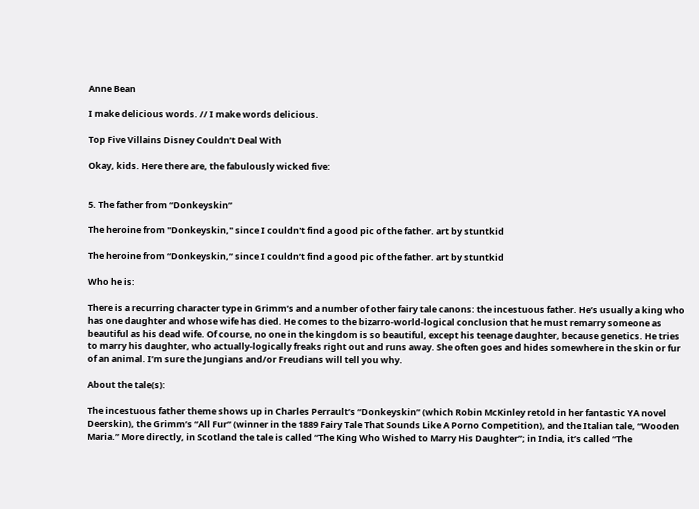Anne Bean

I make delicious words. // I make words delicious.

Top Five Villains Disney Couldn’t Deal With

Okay, kids. Here there are, the fabulously wicked five:


5. The father from “Donkeyskin”

The heroine from "Donkeyskin," since I couldn't find a good pic of the father. art by stuntkid

The heroine from “Donkeyskin,” since I couldn’t find a good pic of the father. art by stuntkid

Who he is:

There is a recurring character type in Grimm’s and a number of other fairy tale canons: the incestuous father. He’s usually a king who has one daughter and whose wife has died. He comes to the bizarro-world-logical conclusion that he must remarry someone as beautiful as his dead wife. Of course, no one in the kingdom is so beautiful, except his teenage daughter, because genetics. He tries to marry his daughter, who actually-logically freaks right out and runs away. She often goes and hides somewhere in the skin or fur of an animal. I’m sure the Jungians and/or Freudians will tell you why.

About the tale(s):

The incestuous father theme shows up in Charles Perrault’s “Donkeyskin” (which Robin McKinley retold in her fantastic YA novel Deerskin), the Grimm’s “All Fur” (winner in the 1889 Fairy Tale That Sounds Like A Porno Competition), and the Italian tale, “Wooden Maria.” More directly, in Scotland the tale is called “The King Who Wished to Marry His Daughter”; in India, it’s called “The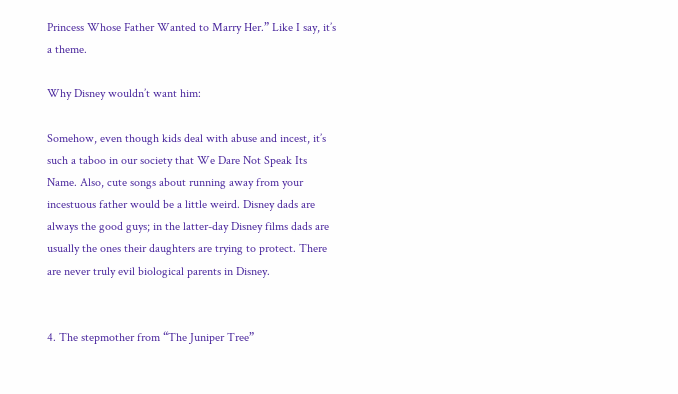Princess Whose Father Wanted to Marry Her.” Like I say, it’s a theme.

Why Disney wouldn’t want him:

Somehow, even though kids deal with abuse and incest, it’s such a taboo in our society that We Dare Not Speak Its Name. Also, cute songs about running away from your incestuous father would be a little weird. Disney dads are always the good guys; in the latter-day Disney films dads are usually the ones their daughters are trying to protect. There are never truly evil biological parents in Disney.


4. The stepmother from “The Juniper Tree”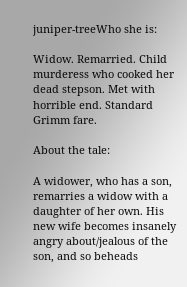juniper-treeWho she is:

Widow. Remarried. Child murderess who cooked her dead stepson. Met with horrible end. Standard Grimm fare.

About the tale:

A widower, who has a son, remarries a widow with a daughter of her own. His new wife becomes insanely angry about/jealous of the son, and so beheads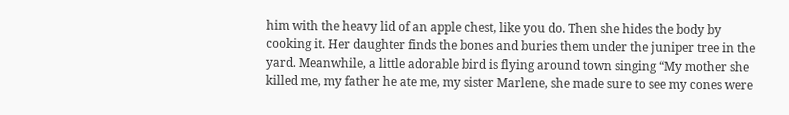him with the heavy lid of an apple chest, like you do. Then she hides the body by cooking it. Her daughter finds the bones and buries them under the juniper tree in the yard. Meanwhile, a little adorable bird is flying around town singing “My mother she killed me, my father he ate me, my sister Marlene, she made sure to see my cones were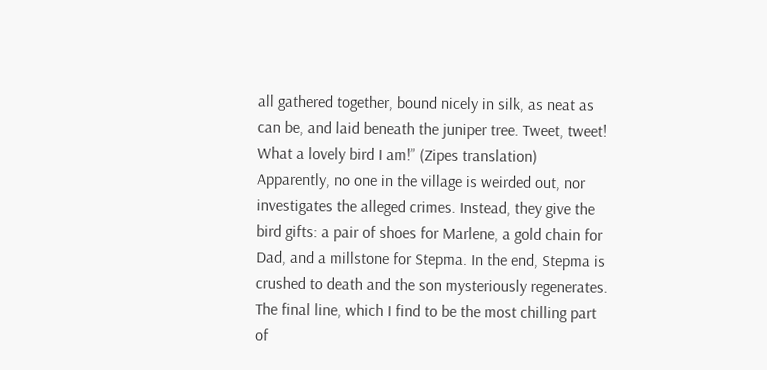all gathered together, bound nicely in silk, as neat as can be, and laid beneath the juniper tree. Tweet, tweet! What a lovely bird I am!” (Zipes translation) Apparently, no one in the village is weirded out, nor investigates the alleged crimes. Instead, they give the bird gifts: a pair of shoes for Marlene, a gold chain for Dad, and a millstone for Stepma. In the end, Stepma is crushed to death and the son mysteriously regenerates. The final line, which I find to be the most chilling part of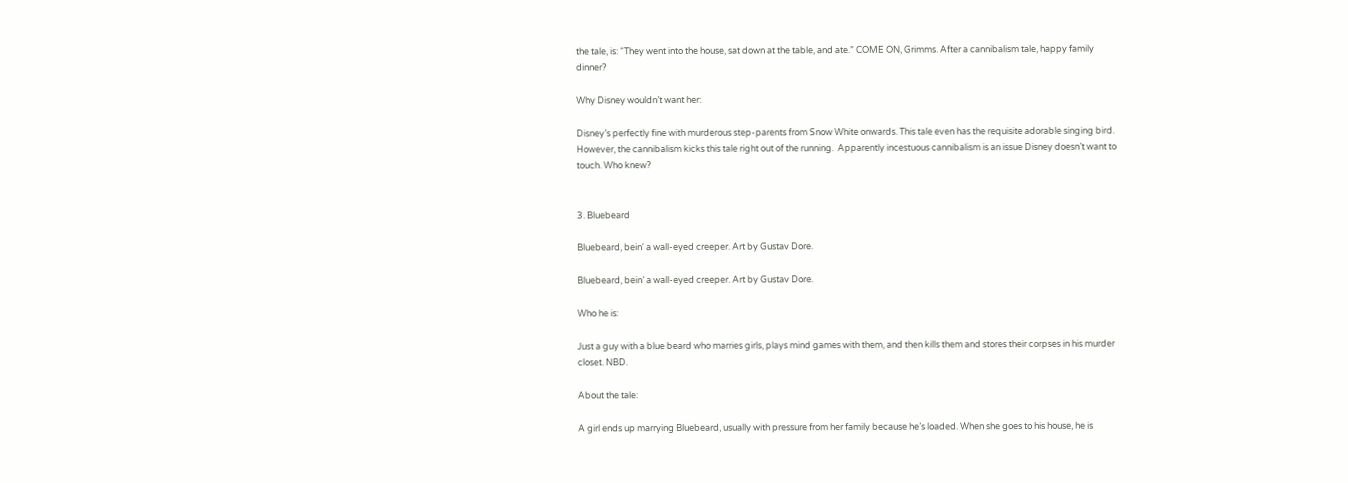the tale, is: “They went into the house, sat down at the table, and ate.” COME ON, Grimms. After a cannibalism tale, happy family dinner?

Why Disney wouldn’t want her:

Disney’s perfectly fine with murderous step-parents from Snow White onwards. This tale even has the requisite adorable singing bird. However, the cannibalism kicks this tale right out of the running.  Apparently incestuous cannibalism is an issue Disney doesn’t want to touch. Who knew?


3. Bluebeard

Bluebeard, bein' a wall-eyed creeper. Art by Gustav Dore.

Bluebeard, bein’ a wall-eyed creeper. Art by Gustav Dore.

Who he is:

Just a guy with a blue beard who marries girls, plays mind games with them, and then kills them and stores their corpses in his murder closet. NBD.

About the tale:

A girl ends up marrying Bluebeard, usually with pressure from her family because he’s loaded. When she goes to his house, he is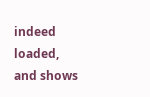indeed loaded, and shows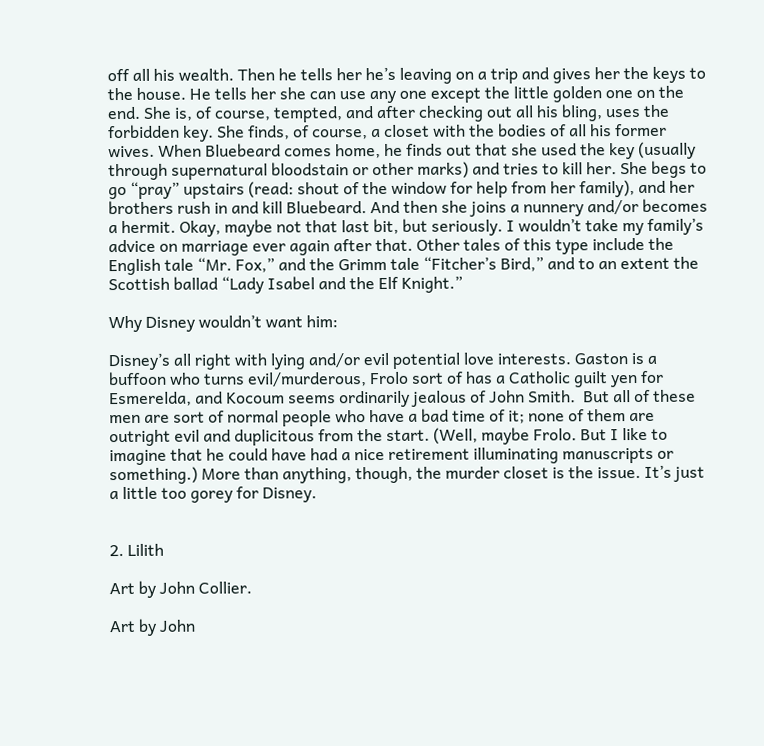off all his wealth. Then he tells her he’s leaving on a trip and gives her the keys to the house. He tells her she can use any one except the little golden one on the end. She is, of course, tempted, and after checking out all his bling, uses the forbidden key. She finds, of course, a closet with the bodies of all his former wives. When Bluebeard comes home, he finds out that she used the key (usually through supernatural bloodstain or other marks) and tries to kill her. She begs to go “pray” upstairs (read: shout of the window for help from her family), and her brothers rush in and kill Bluebeard. And then she joins a nunnery and/or becomes a hermit. Okay, maybe not that last bit, but seriously. I wouldn’t take my family’s advice on marriage ever again after that. Other tales of this type include the English tale “Mr. Fox,” and the Grimm tale “Fitcher’s Bird,” and to an extent the Scottish ballad “Lady Isabel and the Elf Knight.”

Why Disney wouldn’t want him:

Disney’s all right with lying and/or evil potential love interests. Gaston is a buffoon who turns evil/murderous, Frolo sort of has a Catholic guilt yen for Esmerelda, and Kocoum seems ordinarily jealous of John Smith.  But all of these men are sort of normal people who have a bad time of it; none of them are outright evil and duplicitous from the start. (Well, maybe Frolo. But I like to imagine that he could have had a nice retirement illuminating manuscripts or something.) More than anything, though, the murder closet is the issue. It’s just a little too gorey for Disney.


2. Lilith

Art by John Collier.

Art by John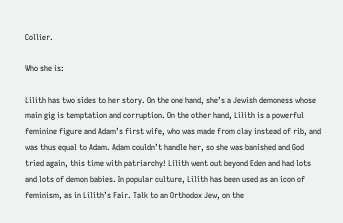Collier.

Who she is:

Lilith has two sides to her story. On the one hand, she’s a Jewish demoness whose main gig is temptation and corruption. On the other hand, Lilith is a powerful feminine figure and Adam’s first wife, who was made from clay instead of rib, and was thus equal to Adam. Adam couldn’t handle her, so she was banished and God tried again, this time with patriarchy! Lilith went out beyond Eden and had lots and lots of demon babies. In popular culture, Lilith has been used as an icon of feminism, as in Lilith’s Fair. Talk to an Orthodox Jew, on the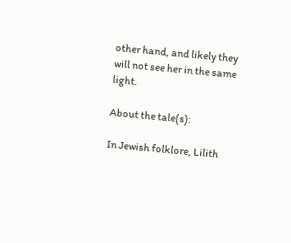other hand, and likely they will not see her in the same light.

About the tale(s):

In Jewish folklore, Lilith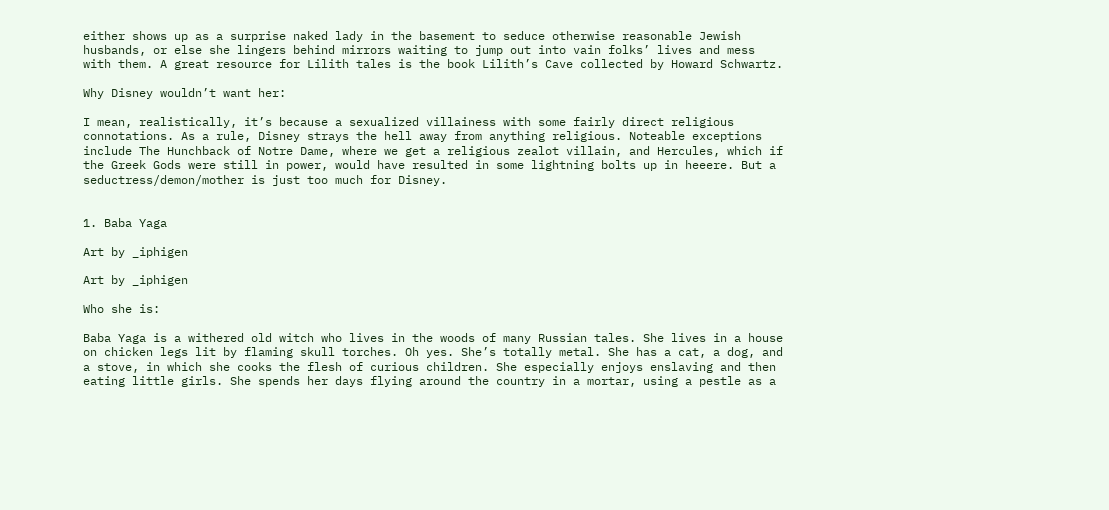either shows up as a surprise naked lady in the basement to seduce otherwise reasonable Jewish husbands, or else she lingers behind mirrors waiting to jump out into vain folks’ lives and mess with them. A great resource for Lilith tales is the book Lilith’s Cave collected by Howard Schwartz.

Why Disney wouldn’t want her:

I mean, realistically, it’s because a sexualized villainess with some fairly direct religious connotations. As a rule, Disney strays the hell away from anything religious. Noteable exceptions include The Hunchback of Notre Dame, where we get a religious zealot villain, and Hercules, which if the Greek Gods were still in power, would have resulted in some lightning bolts up in heeere. But a seductress/demon/mother is just too much for Disney.


1. Baba Yaga

Art by _iphigen

Art by _iphigen

Who she is:

Baba Yaga is a withered old witch who lives in the woods of many Russian tales. She lives in a house on chicken legs lit by flaming skull torches. Oh yes. She’s totally metal. She has a cat, a dog, and a stove, in which she cooks the flesh of curious children. She especially enjoys enslaving and then eating little girls. She spends her days flying around the country in a mortar, using a pestle as a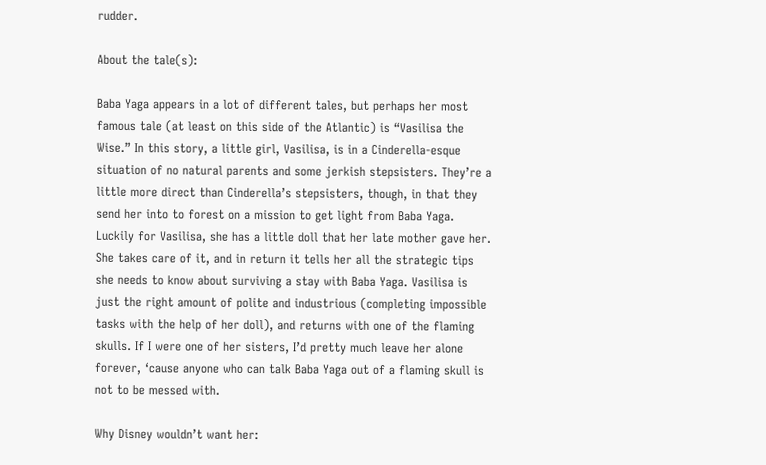rudder.

About the tale(s):

Baba Yaga appears in a lot of different tales, but perhaps her most famous tale (at least on this side of the Atlantic) is “Vasilisa the Wise.” In this story, a little girl, Vasilisa, is in a Cinderella-esque situation of no natural parents and some jerkish stepsisters. They’re a little more direct than Cinderella’s stepsisters, though, in that they send her into to forest on a mission to get light from Baba Yaga. Luckily for Vasilisa, she has a little doll that her late mother gave her. She takes care of it, and in return it tells her all the strategic tips she needs to know about surviving a stay with Baba Yaga. Vasilisa is just the right amount of polite and industrious (completing impossible tasks with the help of her doll), and returns with one of the flaming skulls. If I were one of her sisters, I’d pretty much leave her alone forever, ‘cause anyone who can talk Baba Yaga out of a flaming skull is not to be messed with.

Why Disney wouldn’t want her: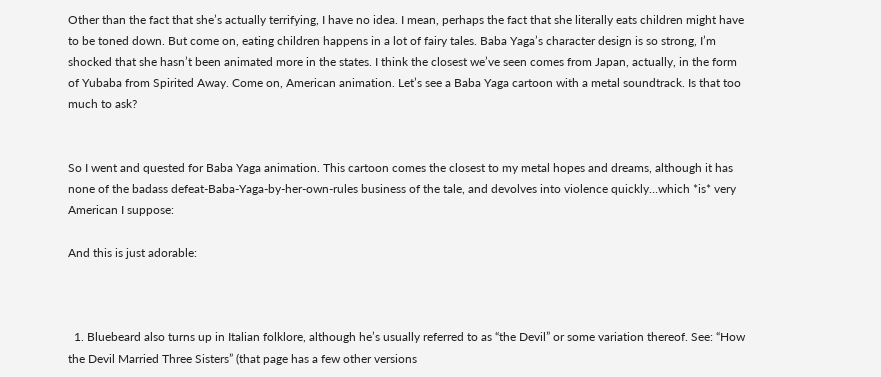Other than the fact that she’s actually terrifying, I have no idea. I mean, perhaps the fact that she literally eats children might have to be toned down. But come on, eating children happens in a lot of fairy tales. Baba Yaga’s character design is so strong, I’m shocked that she hasn’t been animated more in the states. I think the closest we’ve seen comes from Japan, actually, in the form of Yubaba from Spirited Away. Come on, American animation. Let’s see a Baba Yaga cartoon with a metal soundtrack. Is that too much to ask?


So I went and quested for Baba Yaga animation. This cartoon comes the closest to my metal hopes and dreams, although it has none of the badass defeat-Baba-Yaga-by-her-own-rules business of the tale, and devolves into violence quickly…which *is* very American I suppose:

And this is just adorable:



  1. Bluebeard also turns up in Italian folklore, although he’s usually referred to as “the Devil” or some variation thereof. See: “How the Devil Married Three Sisters” (that page has a few other versions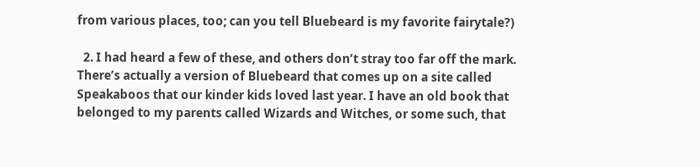from various places, too; can you tell Bluebeard is my favorite fairytale?)

  2. I had heard a few of these, and others don’t stray too far off the mark. There’s actually a version of Bluebeard that comes up on a site called Speakaboos that our kinder kids loved last year. I have an old book that belonged to my parents called Wizards and Witches, or some such, that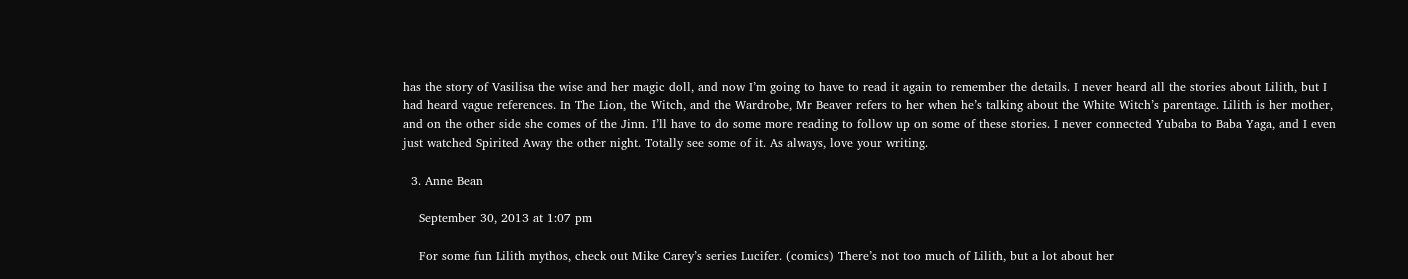has the story of Vasilisa the wise and her magic doll, and now I’m going to have to read it again to remember the details. I never heard all the stories about Lilith, but I had heard vague references. In The Lion, the Witch, and the Wardrobe, Mr Beaver refers to her when he’s talking about the White Witch’s parentage. Lilith is her mother, and on the other side she comes of the Jinn. I’ll have to do some more reading to follow up on some of these stories. I never connected Yubaba to Baba Yaga, and I even just watched Spirited Away the other night. Totally see some of it. As always, love your writing.

  3. Anne Bean

    September 30, 2013 at 1:07 pm

    For some fun Lilith mythos, check out Mike Carey’s series Lucifer. (comics) There’s not too much of Lilith, but a lot about her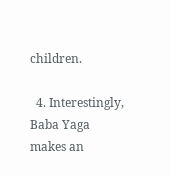children.

  4. Interestingly, Baba Yaga makes an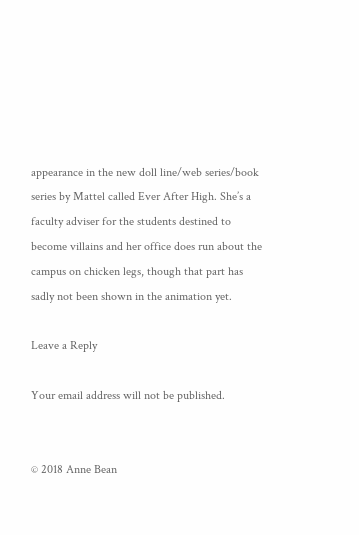appearance in the new doll line/web series/book series by Mattel called Ever After High. She’s a faculty adviser for the students destined to become villains and her office does run about the campus on chicken legs, though that part has sadly not been shown in the animation yet.

Leave a Reply

Your email address will not be published.


© 2018 Anne Bean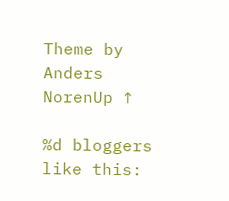Theme by Anders NorenUp ↑

%d bloggers like this: